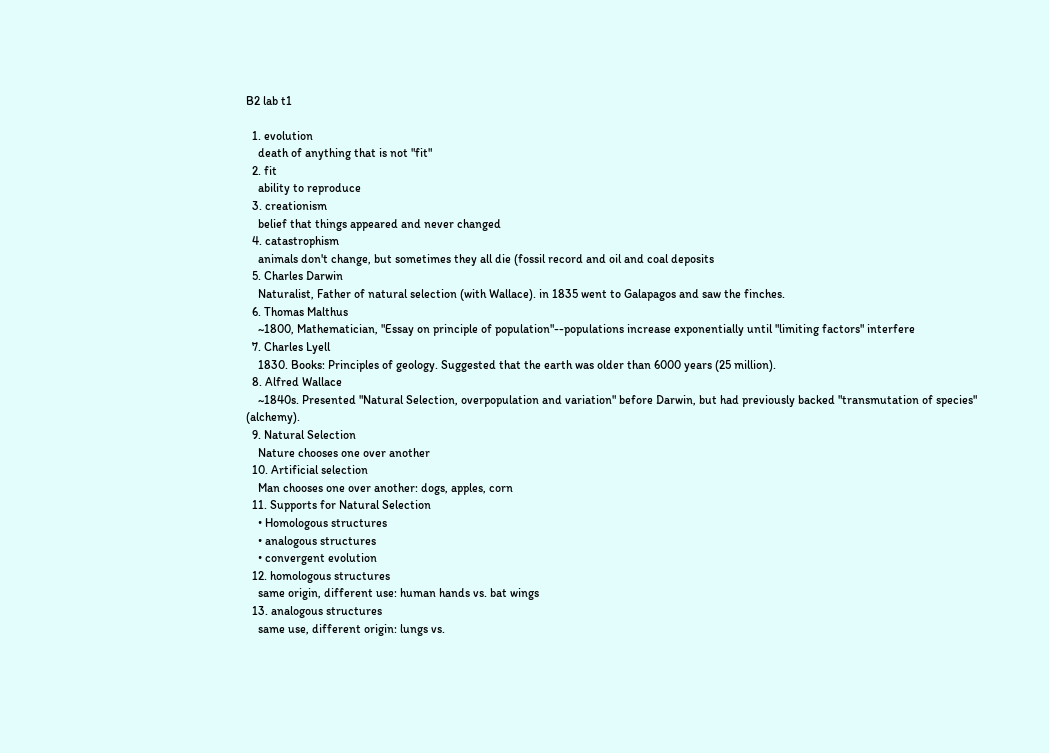B2 lab t1

  1. evolution
    death of anything that is not "fit"
  2. fit
    ability to reproduce
  3. creationism
    belief that things appeared and never changed
  4. catastrophism
    animals don't change, but sometimes they all die (fossil record and oil and coal deposits
  5. Charles Darwin
    Naturalist, Father of natural selection (with Wallace). in 1835 went to Galapagos and saw the finches.
  6. Thomas Malthus
    ~1800, Mathematician, "Essay on principle of population"--populations increase exponentially until "limiting factors" interfere
  7. Charles Lyell
    1830. Books: Principles of geology. Suggested that the earth was older than 6000 years (25 million).
  8. Alfred Wallace
    ~1840s. Presented "Natural Selection, overpopulation and variation" before Darwin, but had previously backed "transmutation of species" (alchemy).
  9. Natural Selection
    Nature chooses one over another
  10. Artificial selection
    Man chooses one over another: dogs, apples, corn
  11. Supports for Natural Selection
    • Homologous structures
    • analogous structures
    • convergent evolution
  12. homologous structures
    same origin, different use: human hands vs. bat wings
  13. analogous structures
    same use, different origin: lungs vs.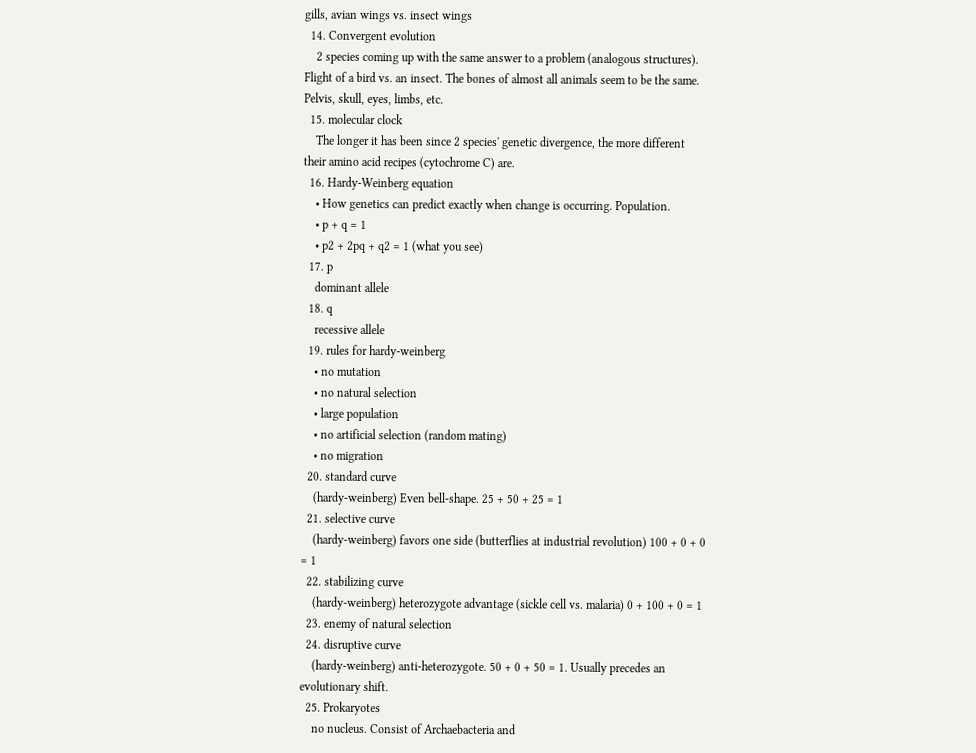gills, avian wings vs. insect wings
  14. Convergent evolution
    2 species coming up with the same answer to a problem (analogous structures). Flight of a bird vs. an insect. The bones of almost all animals seem to be the same. Pelvis, skull, eyes, limbs, etc.
  15. molecular clock
    The longer it has been since 2 species' genetic divergence, the more different their amino acid recipes (cytochrome C) are.
  16. Hardy-Weinberg equation
    • How genetics can predict exactly when change is occurring. Population.
    • p + q = 1
    • p2 + 2pq + q2 = 1 (what you see)
  17. p
    dominant allele
  18. q
    recessive allele
  19. rules for hardy-weinberg
    • no mutation
    • no natural selection
    • large population
    • no artificial selection (random mating)
    • no migration
  20. standard curve
    (hardy-weinberg) Even bell-shape. 25 + 50 + 25 = 1
  21. selective curve
    (hardy-weinberg) favors one side (butterflies at industrial revolution) 100 + 0 + 0 = 1
  22. stabilizing curve
    (hardy-weinberg) heterozygote advantage (sickle cell vs. malaria) 0 + 100 + 0 = 1
  23. enemy of natural selection
  24. disruptive curve
    (hardy-weinberg) anti-heterozygote. 50 + 0 + 50 = 1. Usually precedes an evolutionary shift.
  25. Prokaryotes
    no nucleus. Consist of Archaebacteria and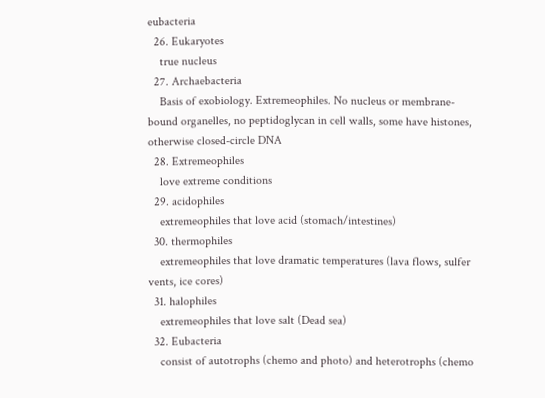eubacteria
  26. Eukaryotes
    true nucleus
  27. Archaebacteria
    Basis of exobiology. Extremeophiles. No nucleus or membrane-bound organelles, no peptidoglycan in cell walls, some have histones, otherwise closed-circle DNA
  28. Extremeophiles
    love extreme conditions
  29. acidophiles
    extremeophiles that love acid (stomach/intestines)
  30. thermophiles
    extremeophiles that love dramatic temperatures (lava flows, sulfer vents, ice cores)
  31. halophiles
    extremeophiles that love salt (Dead sea)
  32. Eubacteria
    consist of autotrophs (chemo and photo) and heterotrophs (chemo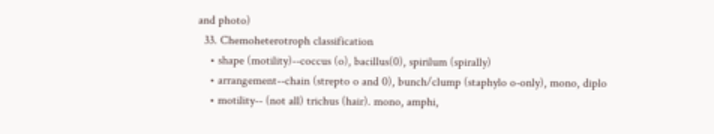and photo)
  33. Chemoheterotroph classification
    • shape (motility)--coccus (o), bacillus(0), spirilum (spirally)
    • arrangement--chain (strepto o and 0), bunch/clump (staphylo o-only), mono, diplo
    • motility-- (not all) trichus (hair). mono, amphi,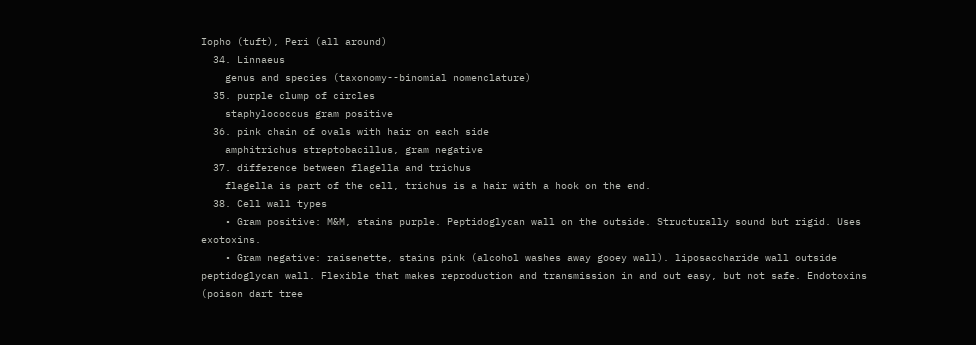Iopho (tuft), Peri (all around)
  34. Linnaeus
    genus and species (taxonomy--binomial nomenclature)
  35. purple clump of circles
    staphylococcus gram positive
  36. pink chain of ovals with hair on each side
    amphitrichus streptobacillus, gram negative
  37. difference between flagella and trichus
    flagella is part of the cell, trichus is a hair with a hook on the end.
  38. Cell wall types
    • Gram positive: M&M, stains purple. Peptidoglycan wall on the outside. Structurally sound but rigid. Uses exotoxins.
    • Gram negative: raisenette, stains pink (alcohol washes away gooey wall). liposaccharide wall outside peptidoglycan wall. Flexible that makes reproduction and transmission in and out easy, but not safe. Endotoxins (poison dart tree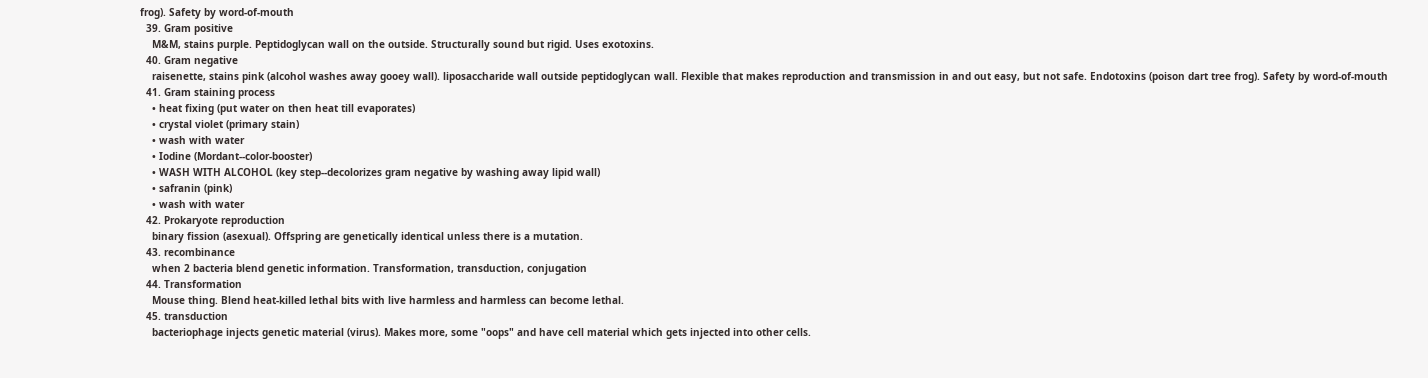frog). Safety by word-of-mouth
  39. Gram positive
    M&M, stains purple. Peptidoglycan wall on the outside. Structurally sound but rigid. Uses exotoxins.
  40. Gram negative
    raisenette, stains pink (alcohol washes away gooey wall). liposaccharide wall outside peptidoglycan wall. Flexible that makes reproduction and transmission in and out easy, but not safe. Endotoxins (poison dart tree frog). Safety by word-of-mouth
  41. Gram staining process
    • heat fixing (put water on then heat till evaporates)
    • crystal violet (primary stain)
    • wash with water
    • Iodine (Mordant--color-booster)
    • WASH WITH ALCOHOL (key step--decolorizes gram negative by washing away lipid wall)
    • safranin (pink)
    • wash with water
  42. Prokaryote reproduction
    binary fission (asexual). Offspring are genetically identical unless there is a mutation.
  43. recombinance
    when 2 bacteria blend genetic information. Transformation, transduction, conjugation
  44. Transformation
    Mouse thing. Blend heat-killed lethal bits with live harmless and harmless can become lethal.
  45. transduction
    bacteriophage injects genetic material (virus). Makes more, some "oops" and have cell material which gets injected into other cells.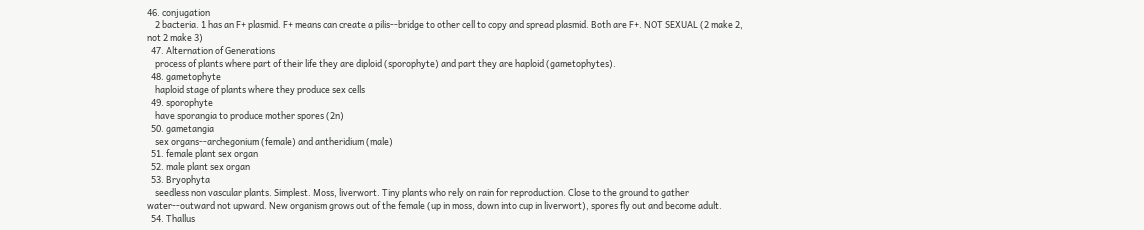46. conjugation
    2 bacteria. 1 has an F+ plasmid. F+ means can create a pilis--bridge to other cell to copy and spread plasmid. Both are F+. NOT SEXUAL (2 make 2, not 2 make 3)
  47. Alternation of Generations
    process of plants where part of their life they are diploid (sporophyte) and part they are haploid (gametophytes).
  48. gametophyte
    haploid stage of plants where they produce sex cells
  49. sporophyte
    have sporangia to produce mother spores (2n)
  50. gametangia
    sex organs--archegonium (female) and antheridium (male)
  51. female plant sex organ
  52. male plant sex organ
  53. Bryophyta
    seedless non vascular plants. Simplest. Moss, liverwort. Tiny plants who rely on rain for reproduction. Close to the ground to gather water--outward not upward. New organism grows out of the female (up in moss, down into cup in liverwort), spores fly out and become adult.
  54. Thallus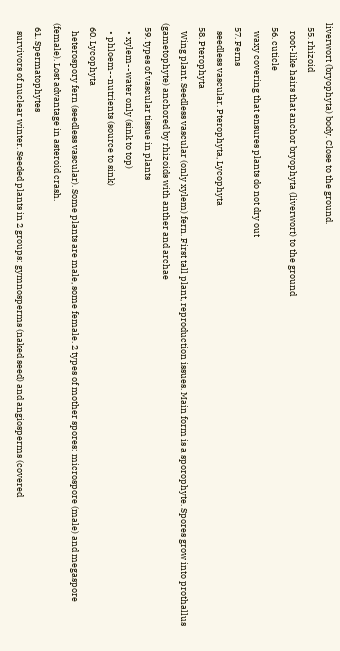liverwort (bryophyta) body. Close to the ground.
  55. rhizoid
    root-like hairs that anchor bryophyta (liverwort) to the ground
  56. cuticle
    waxy covering that ensures plants do not dry out
  57. Ferns
    seedless vascular. Pterophyta, Lycophyta
  58. Pterophyta
    Wing plant. Seedless vascular (only xylem) fern. First tall plant, reproduction issues. Main form is a sporophyte. Spores grow into prothallus (gametophyte) anchored by rhizoids with anther and archae
  59. types of vascular tissue in plants
    • xylem--water only (sink to top)
    • phloem--nutrients (source to sink)
  60. Lycophyta
    heterospory fern (seedless vascular). Some plants are male, some female. 2 types of mother spores: microspore (male) and megaspore (female). Lost advantage in asteroid crash.
  61. Spermatophytes
    survivors of nuclear winter. Seeded plants in 2 groups: gymnosperms (naked seed) and angiosperms (covered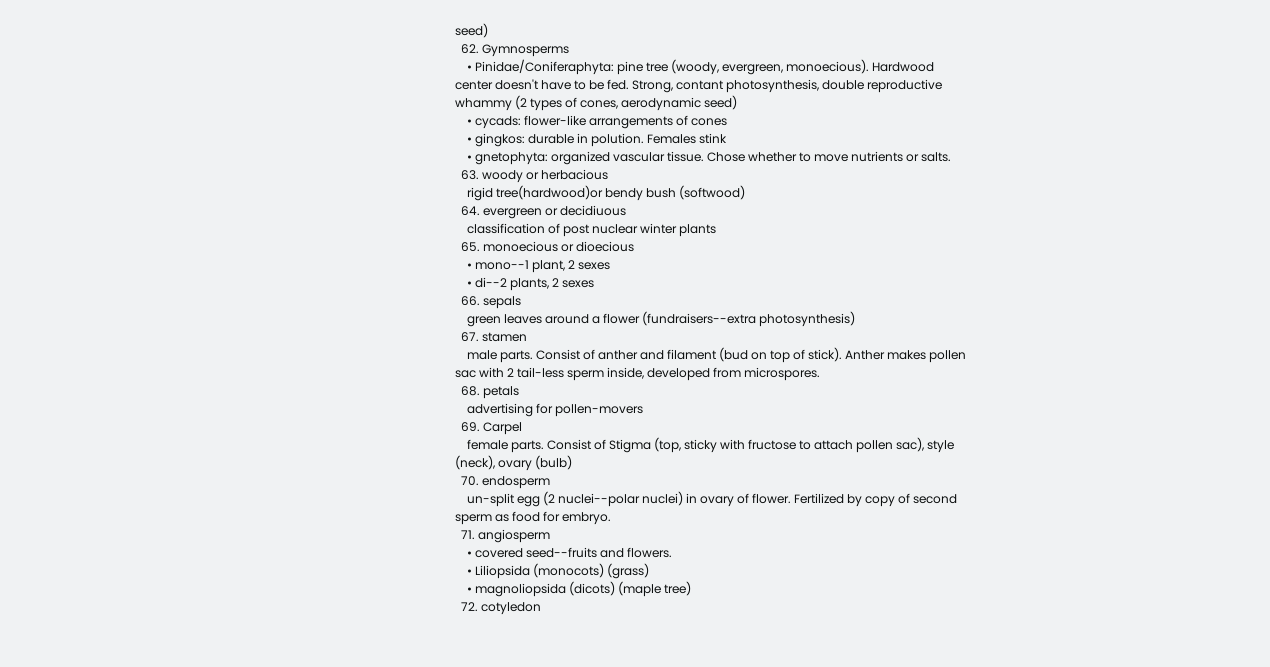seed)
  62. Gymnosperms
    • Pinidae/Coniferaphyta: pine tree (woody, evergreen, monoecious). Hardwood center doesn't have to be fed. Strong, contant photosynthesis, double reproductive whammy (2 types of cones, aerodynamic seed)
    • cycads: flower-like arrangements of cones
    • gingkos: durable in polution. Females stink
    • gnetophyta: organized vascular tissue. Chose whether to move nutrients or salts.
  63. woody or herbacious
    rigid tree(hardwood)or bendy bush (softwood)
  64. evergreen or decidiuous
    classification of post nuclear winter plants
  65. monoecious or dioecious
    • mono--1 plant, 2 sexes
    • di--2 plants, 2 sexes
  66. sepals
    green leaves around a flower (fundraisers--extra photosynthesis)
  67. stamen
    male parts. Consist of anther and filament (bud on top of stick). Anther makes pollen sac with 2 tail-less sperm inside, developed from microspores.
  68. petals
    advertising for pollen-movers
  69. Carpel
    female parts. Consist of Stigma (top, sticky with fructose to attach pollen sac), style (neck), ovary (bulb)
  70. endosperm
    un-split egg (2 nuclei--polar nuclei) in ovary of flower. Fertilized by copy of second sperm as food for embryo.
  71. angiosperm
    • covered seed--fruits and flowers.
    • Liliopsida (monocots) (grass)
    • magnoliopsida (dicots) (maple tree)
  72. cotyledon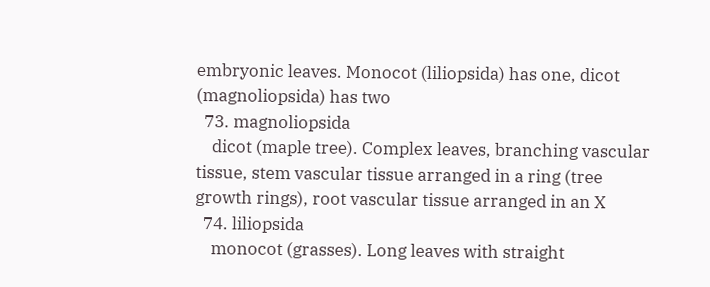embryonic leaves. Monocot (liliopsida) has one, dicot (magnoliopsida) has two
  73. magnoliopsida
    dicot (maple tree). Complex leaves, branching vascular tissue, stem vascular tissue arranged in a ring (tree growth rings), root vascular tissue arranged in an X
  74. liliopsida
    monocot (grasses). Long leaves with straight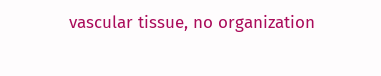vascular tissue, no organization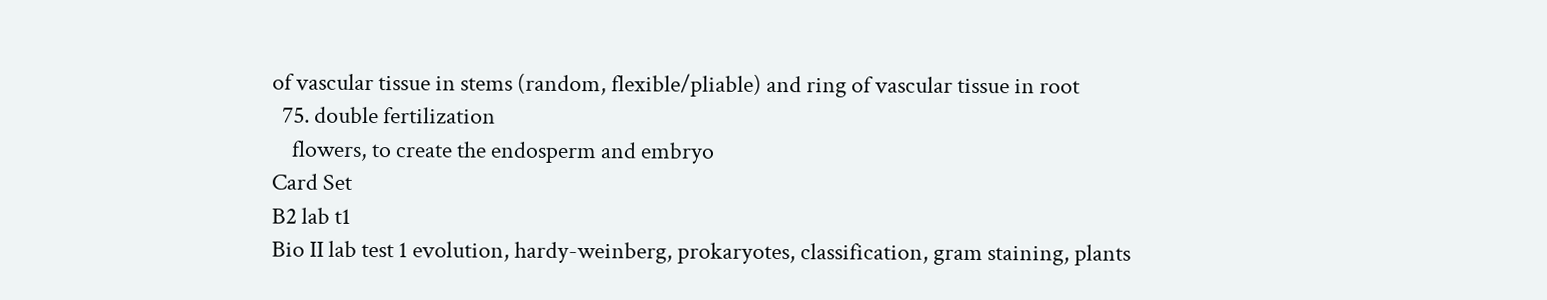of vascular tissue in stems (random, flexible/pliable) and ring of vascular tissue in root
  75. double fertilization
    flowers, to create the endosperm and embryo
Card Set
B2 lab t1
Bio II lab test 1 evolution, hardy-weinberg, prokaryotes, classification, gram staining, plants